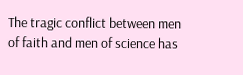The tragic conflict between men of faith and men of science has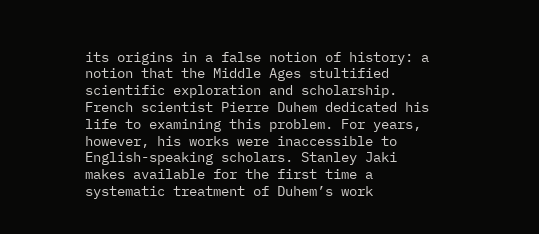its origins in a false notion of history: a notion that the Middle Ages stultified scientific exploration and scholarship. French scientist Pierre Duhem dedicated his life to examining this problem. For years, however, his works were inaccessible to English-speaking scholars. Stanley Jaki makes available for the first time a systematic treatment of Duhem’s work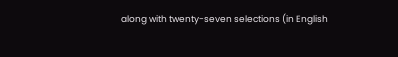along with twenty-seven selections (in English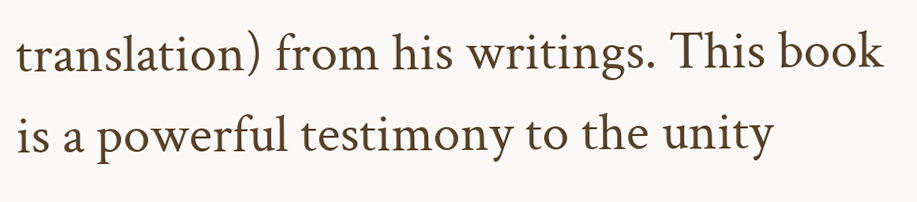translation) from his writings. This book is a powerful testimony to the unity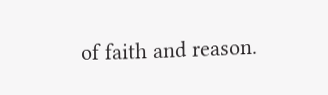of faith and reason.